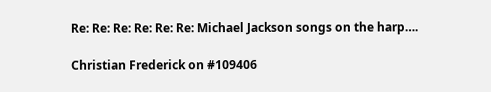Re: Re: Re: Re: Re: Re: Michael Jackson songs on the harp….

Christian Frederick on #109406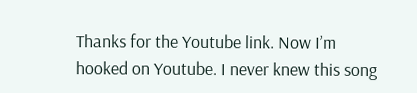Thanks for the Youtube link. Now I’m hooked on Youtube. I never knew this song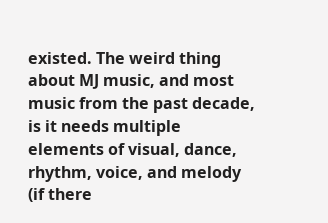existed. The weird thing about MJ music, and most music from the past decade, is it needs multiple elements of visual, dance, rhythm, voice, and melody (if there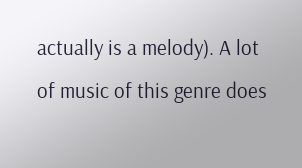actually is a melody). A lot of music of this genre does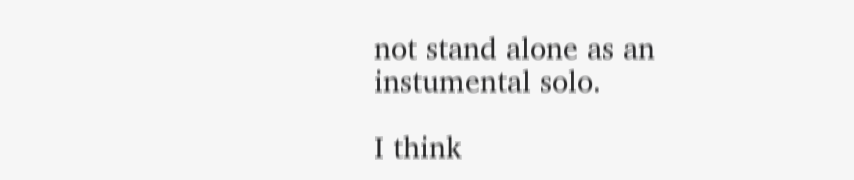not stand alone as an instumental solo.

I think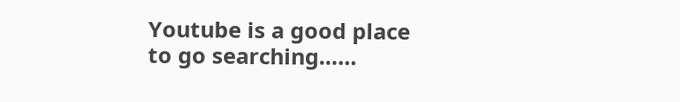Youtube is a good place to go searching……